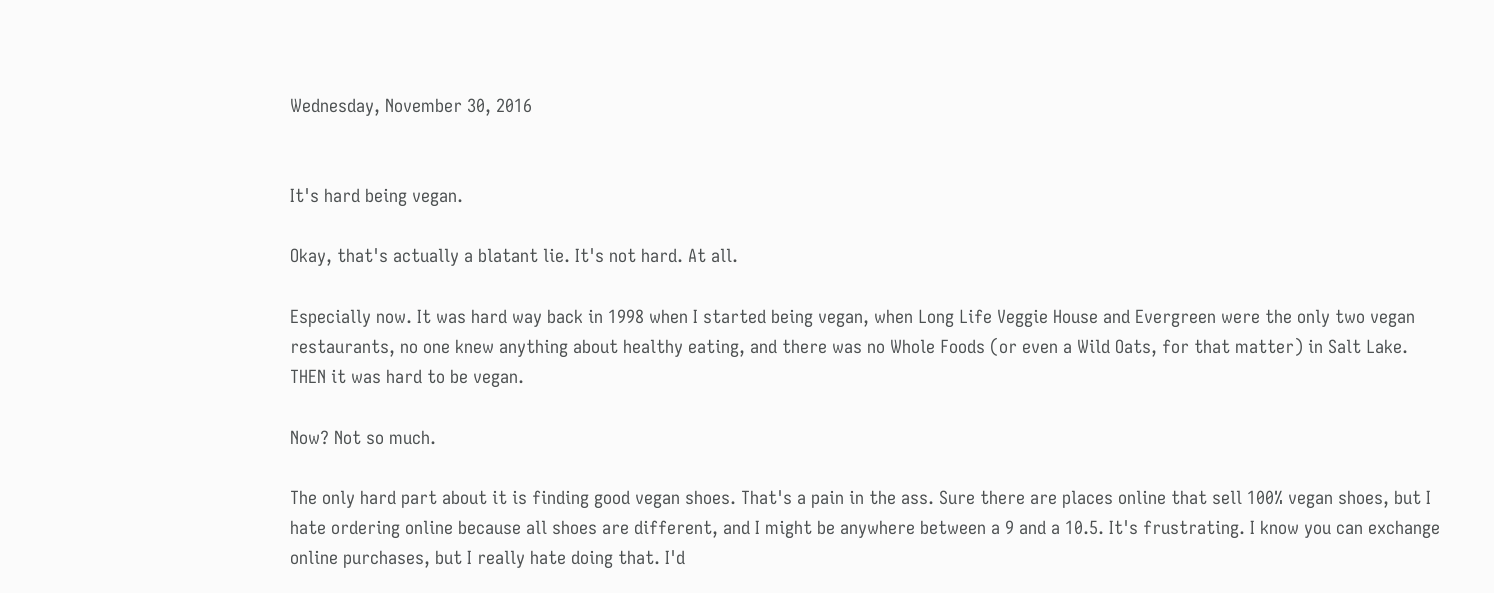Wednesday, November 30, 2016


It's hard being vegan.

Okay, that's actually a blatant lie. It's not hard. At all.

Especially now. It was hard way back in 1998 when I started being vegan, when Long Life Veggie House and Evergreen were the only two vegan restaurants, no one knew anything about healthy eating, and there was no Whole Foods (or even a Wild Oats, for that matter) in Salt Lake. THEN it was hard to be vegan.

Now? Not so much.

The only hard part about it is finding good vegan shoes. That's a pain in the ass. Sure there are places online that sell 100% vegan shoes, but I hate ordering online because all shoes are different, and I might be anywhere between a 9 and a 10.5. It's frustrating. I know you can exchange online purchases, but I really hate doing that. I'd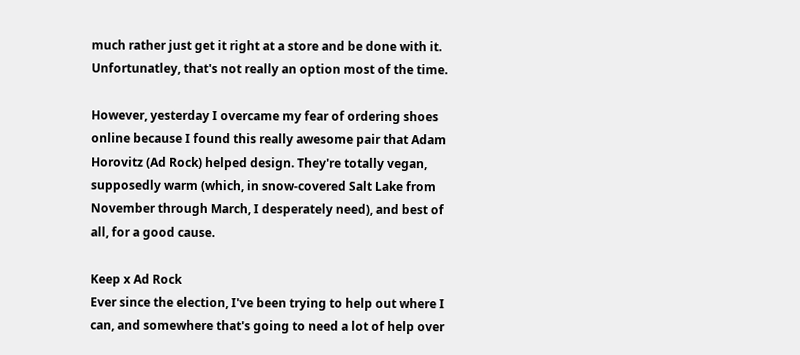much rather just get it right at a store and be done with it. Unfortunatley, that's not really an option most of the time.

However, yesterday I overcame my fear of ordering shoes online because I found this really awesome pair that Adam Horovitz (Ad Rock) helped design. They're totally vegan, supposedly warm (which, in snow-covered Salt Lake from November through March, I desperately need), and best of all, for a good cause.

Keep x Ad Rock
Ever since the election, I've been trying to help out where I can, and somewhere that's going to need a lot of help over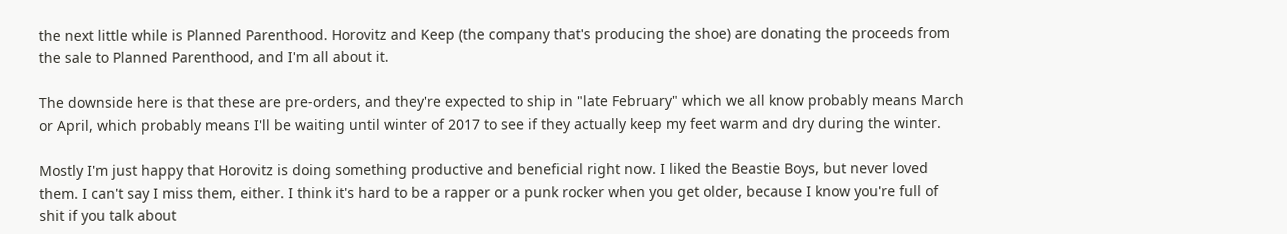the next little while is Planned Parenthood. Horovitz and Keep (the company that's producing the shoe) are donating the proceeds from the sale to Planned Parenthood, and I'm all about it.

The downside here is that these are pre-orders, and they're expected to ship in "late February" which we all know probably means March or April, which probably means I'll be waiting until winter of 2017 to see if they actually keep my feet warm and dry during the winter.

Mostly I'm just happy that Horovitz is doing something productive and beneficial right now. I liked the Beastie Boys, but never loved them. I can't say I miss them, either. I think it's hard to be a rapper or a punk rocker when you get older, because I know you're full of shit if you talk about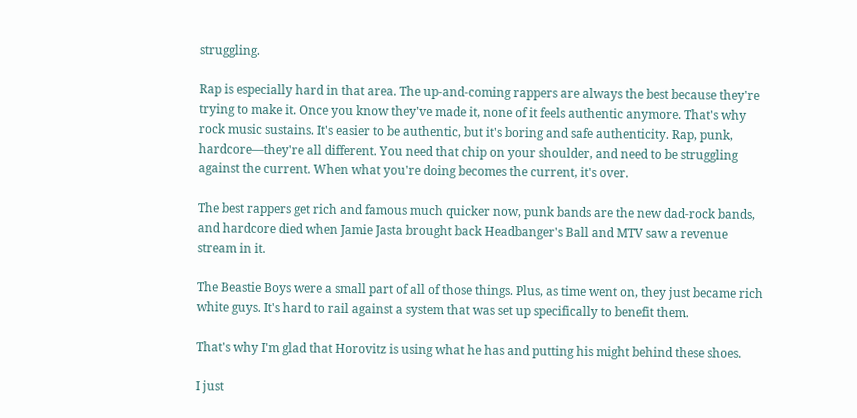struggling.

Rap is especially hard in that area. The up-and-coming rappers are always the best because they're trying to make it. Once you know they've made it, none of it feels authentic anymore. That's why rock music sustains. It's easier to be authentic, but it's boring and safe authenticity. Rap, punk, hardcore—they're all different. You need that chip on your shoulder, and need to be struggling against the current. When what you're doing becomes the current, it's over.

The best rappers get rich and famous much quicker now, punk bands are the new dad-rock bands, and hardcore died when Jamie Jasta brought back Headbanger's Ball and MTV saw a revenue stream in it.

The Beastie Boys were a small part of all of those things. Plus, as time went on, they just became rich white guys. It's hard to rail against a system that was set up specifically to benefit them.

That's why I'm glad that Horovitz is using what he has and putting his might behind these shoes.

I just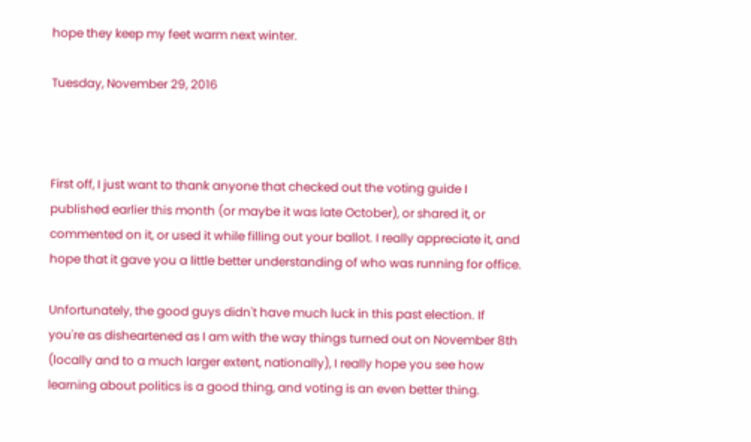hope they keep my feet warm next winter.

Tuesday, November 29, 2016



First off, I just want to thank anyone that checked out the voting guide I published earlier this month (or maybe it was late October), or shared it, or commented on it, or used it while filling out your ballot. I really appreciate it, and hope that it gave you a little better understanding of who was running for office.

Unfortunately, the good guys didn't have much luck in this past election. If you're as disheartened as I am with the way things turned out on November 8th (locally and to a much larger extent, nationally), I really hope you see how learning about politics is a good thing, and voting is an even better thing.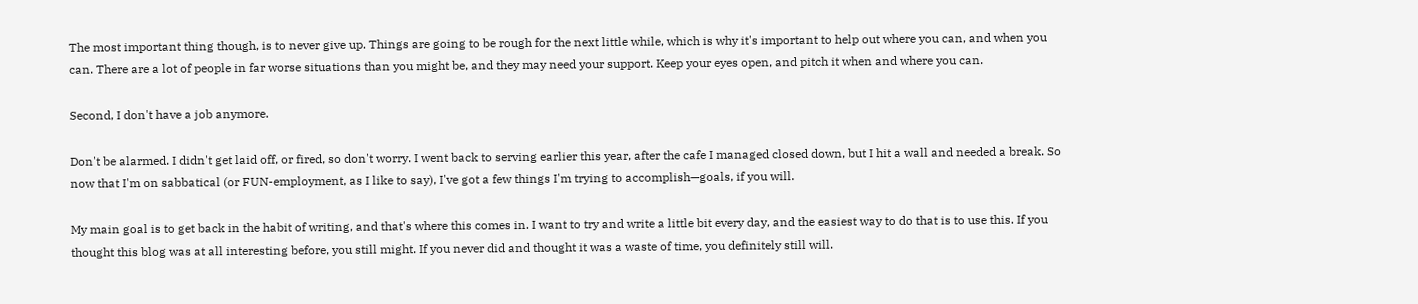The most important thing though, is to never give up. Things are going to be rough for the next little while, which is why it's important to help out where you can, and when you can. There are a lot of people in far worse situations than you might be, and they may need your support. Keep your eyes open, and pitch it when and where you can.

Second, I don't have a job anymore.

Don't be alarmed. I didn't get laid off, or fired, so don't worry. I went back to serving earlier this year, after the cafe I managed closed down, but I hit a wall and needed a break. So now that I'm on sabbatical (or FUN-employment, as I like to say), I've got a few things I'm trying to accomplish—goals, if you will.

My main goal is to get back in the habit of writing, and that's where this comes in. I want to try and write a little bit every day, and the easiest way to do that is to use this. If you thought this blog was at all interesting before, you still might. If you never did and thought it was a waste of time, you definitely still will.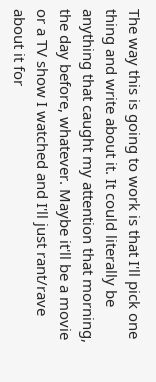The way this is going to work is that I'll pick one thing and write about it. It could literally be anything that caught my attention that morning, the day before, whatever. Maybe it'll be a movie or a TV show I watched and I'll just rant/rave about it for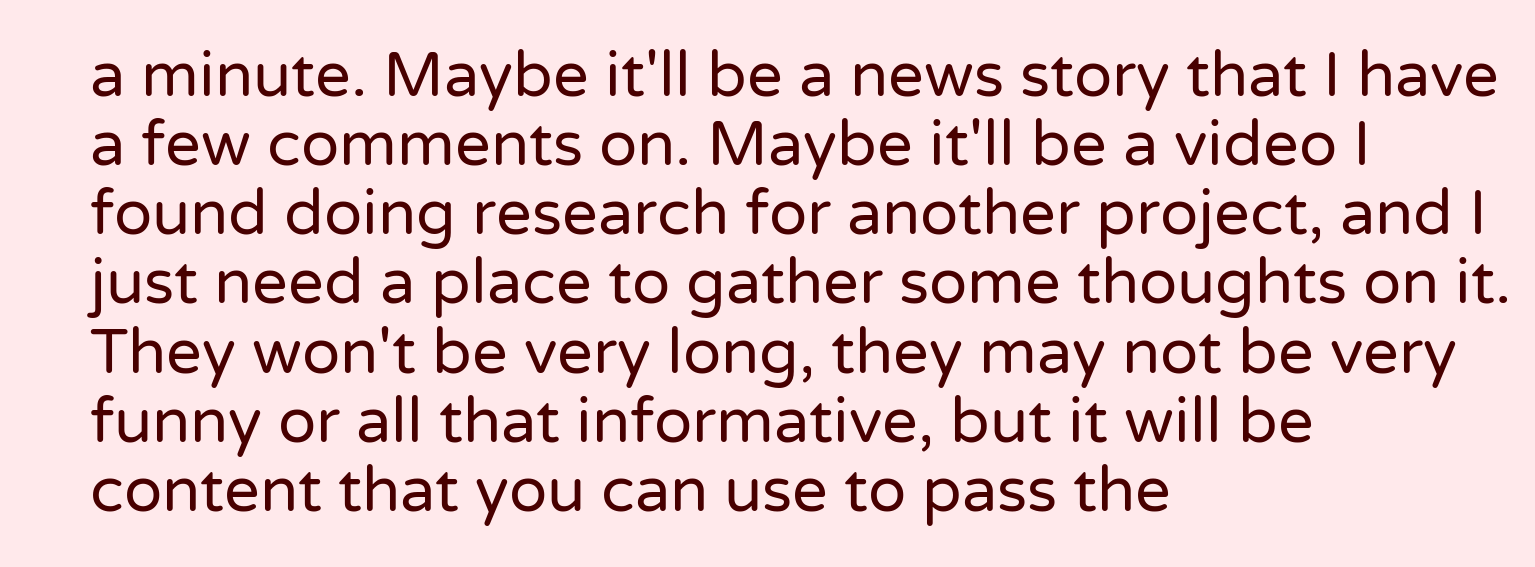a minute. Maybe it'll be a news story that I have a few comments on. Maybe it'll be a video I found doing research for another project, and I just need a place to gather some thoughts on it. They won't be very long, they may not be very funny or all that informative, but it will be content that you can use to pass the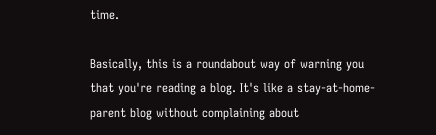time.

Basically, this is a roundabout way of warning you that you're reading a blog. It's like a stay-at-home-parent blog without complaining about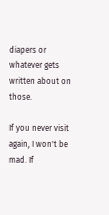diapers or whatever gets written about on those.

If you never visit again, I won't be mad. If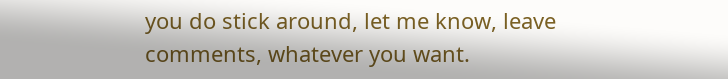you do stick around, let me know, leave comments, whatever you want.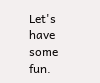Let's have some fun.